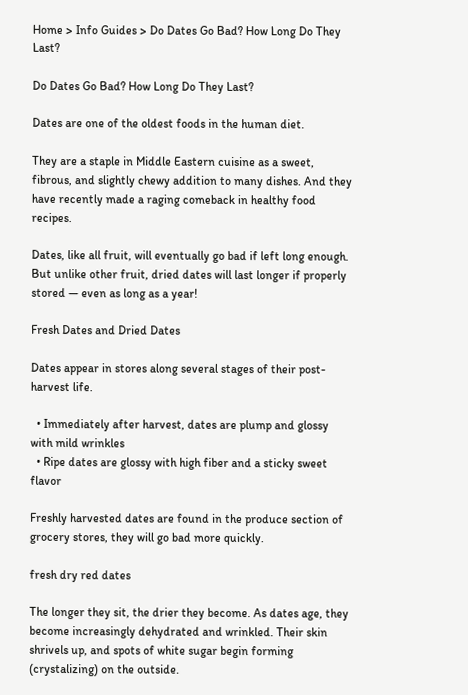Home > Info Guides > Do Dates Go Bad? How Long Do They Last?

Do Dates Go Bad? How Long Do They Last?

Dates are one of the oldest foods in the human diet.

They are a staple in Middle Eastern cuisine as a sweet, fibrous, and slightly chewy addition to many dishes. And they have recently made a raging comeback in healthy food recipes.

Dates, like all fruit, will eventually go bad if left long enough. But unlike other fruit, dried dates will last longer if properly stored — even as long as a year!

Fresh Dates and Dried Dates

Dates appear in stores along several stages of their post-harvest life.

  • Immediately after harvest, dates are plump and glossy with mild wrinkles
  • Ripe dates are glossy with high fiber and a sticky sweet flavor

Freshly harvested dates are found in the produce section of grocery stores, they will go bad more quickly.

fresh dry red dates

The longer they sit, the drier they become. As dates age, they become increasingly dehydrated and wrinkled. Their skin shrivels up, and spots of white sugar begin forming (crystalizing) on the outside.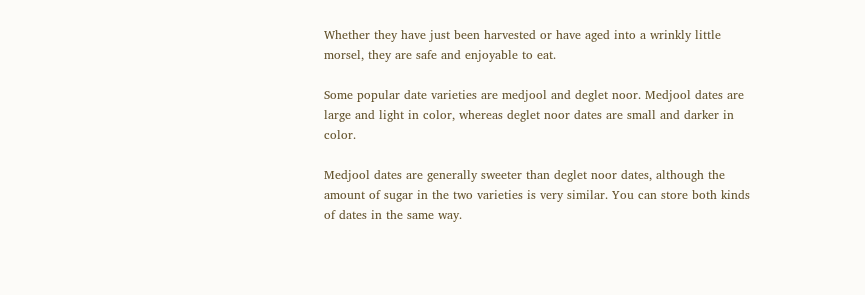Whether they have just been harvested or have aged into a wrinkly little morsel, they are safe and enjoyable to eat.

Some popular date varieties are medjool and deglet noor. Medjool dates are large and light in color, whereas deglet noor dates are small and darker in color.

Medjool dates are generally sweeter than deglet noor dates, although the amount of sugar in the two varieties is very similar. You can store both kinds of dates in the same way.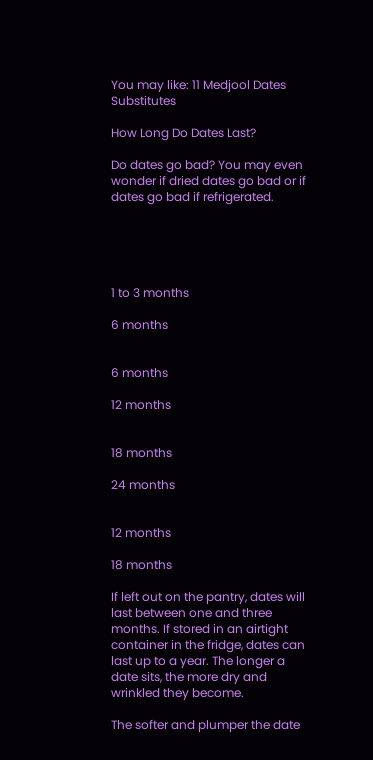You may like: 11 Medjool Dates Substitutes

How Long Do Dates Last?

Do dates go bad? You may even wonder if dried dates go bad or if dates go bad if refrigerated.





1 to 3 months

6 months


6 months

12 months


18 months

24 months


12 months

18 months

If left out on the pantry, dates will last between one and three months. If stored in an airtight container in the fridge, dates can last up to a year. The longer a date sits, the more dry and wrinkled they become.

The softer and plumper the date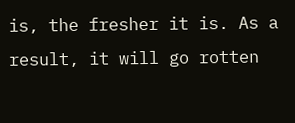is, the fresher it is. As a result, it will go rotten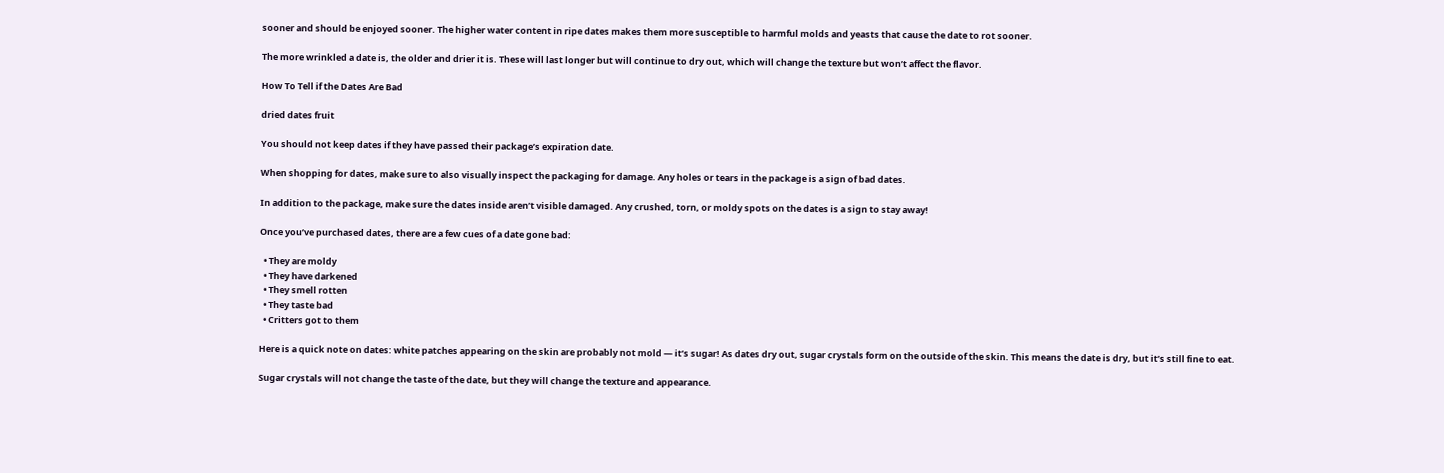sooner and should be enjoyed sooner. The higher water content in ripe dates makes them more susceptible to harmful molds and yeasts that cause the date to rot sooner.

The more wrinkled a date is, the older and drier it is. These will last longer but will continue to dry out, which will change the texture but won’t affect the flavor.

How To Tell if the Dates Are Bad

dried dates fruit

You should not keep dates if they have passed their package’s expiration date.

When shopping for dates, make sure to also visually inspect the packaging for damage. Any holes or tears in the package is a sign of bad dates.

In addition to the package, make sure the dates inside aren’t visible damaged. Any crushed, torn, or moldy spots on the dates is a sign to stay away!

Once you’ve purchased dates, there are a few cues of a date gone bad:

  • They are moldy
  • They have darkened
  • They smell rotten
  • They taste bad
  • Critters got to them

Here is a quick note on dates: white patches appearing on the skin are probably not mold — it’s sugar! As dates dry out, sugar crystals form on the outside of the skin. This means the date is dry, but it’s still fine to eat.

Sugar crystals will not change the taste of the date, but they will change the texture and appearance.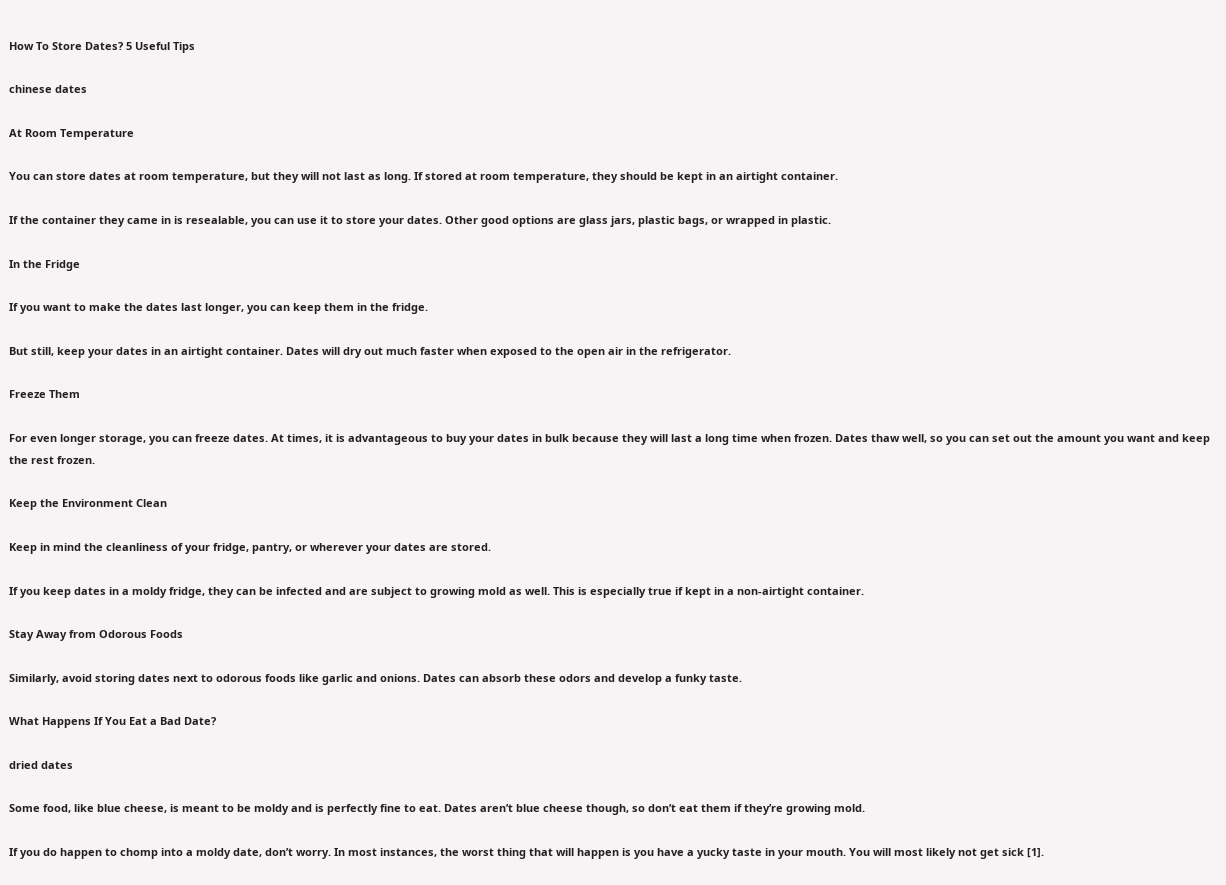How To Store Dates? 5 Useful Tips

chinese dates

At Room Temperature

You can store dates at room temperature, but they will not last as long. If stored at room temperature, they should be kept in an airtight container.

If the container they came in is resealable, you can use it to store your dates. Other good options are glass jars, plastic bags, or wrapped in plastic.

In the Fridge

If you want to make the dates last longer, you can keep them in the fridge.

But still, keep your dates in an airtight container. Dates will dry out much faster when exposed to the open air in the refrigerator.

Freeze Them

For even longer storage, you can freeze dates. At times, it is advantageous to buy your dates in bulk because they will last a long time when frozen. Dates thaw well, so you can set out the amount you want and keep the rest frozen.

Keep the Environment Clean

Keep in mind the cleanliness of your fridge, pantry, or wherever your dates are stored.

If you keep dates in a moldy fridge, they can be infected and are subject to growing mold as well. This is especially true if kept in a non-airtight container.

Stay Away from Odorous Foods

Similarly, avoid storing dates next to odorous foods like garlic and onions. Dates can absorb these odors and develop a funky taste.

What Happens If You Eat a Bad Date?

dried dates

Some food, like blue cheese, is meant to be moldy and is perfectly fine to eat. Dates aren’t blue cheese though, so don’t eat them if they’re growing mold.

If you do happen to chomp into a moldy date, don’t worry. In most instances, the worst thing that will happen is you have a yucky taste in your mouth. You will most likely not get sick [1].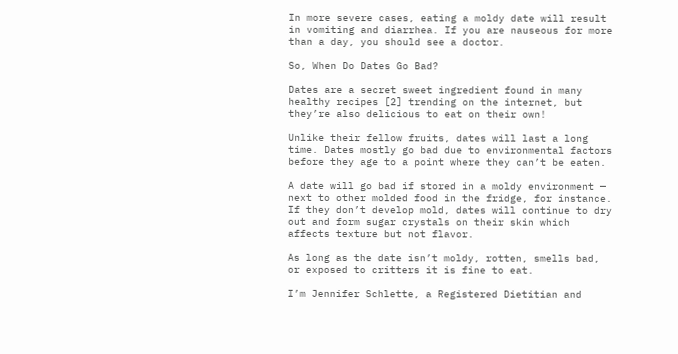In more severe cases, eating a moldy date will result in vomiting and diarrhea. If you are nauseous for more than a day, you should see a doctor.

So, When Do Dates Go Bad?

Dates are a secret sweet ingredient found in many healthy recipes [2] trending on the internet, but they’re also delicious to eat on their own!

Unlike their fellow fruits, dates will last a long time. Dates mostly go bad due to environmental factors before they age to a point where they can’t be eaten.

A date will go bad if stored in a moldy environment — next to other molded food in the fridge, for instance. If they don’t develop mold, dates will continue to dry out and form sugar crystals on their skin which affects texture but not flavor.

As long as the date isn’t moldy, rotten, smells bad, or exposed to critters it is fine to eat.

I’m Jennifer Schlette, a Registered Dietitian and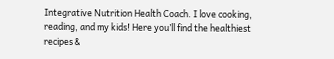Integrative Nutrition Health Coach. I love cooking, reading, and my kids! Here you’ll find the healthiest recipes &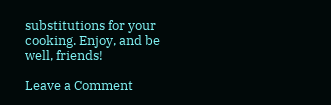substitutions for your cooking. Enjoy, and be well, friends!

Leave a Comment